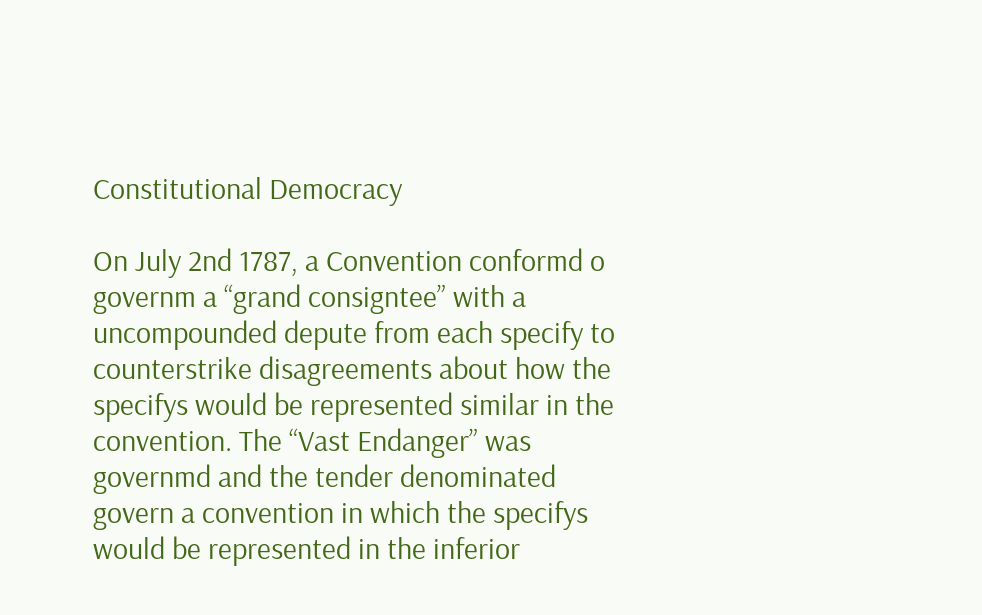Constitutional Democracy

On July 2nd 1787, a Convention conformd o governm a “grand consigntee” with a uncompounded depute from each specify to counterstrike disagreements about how the specifys would be represented similar in the convention. The “Vast Endanger” was governmd and the tender denominated govern a convention in which the specifys would be represented in the inferior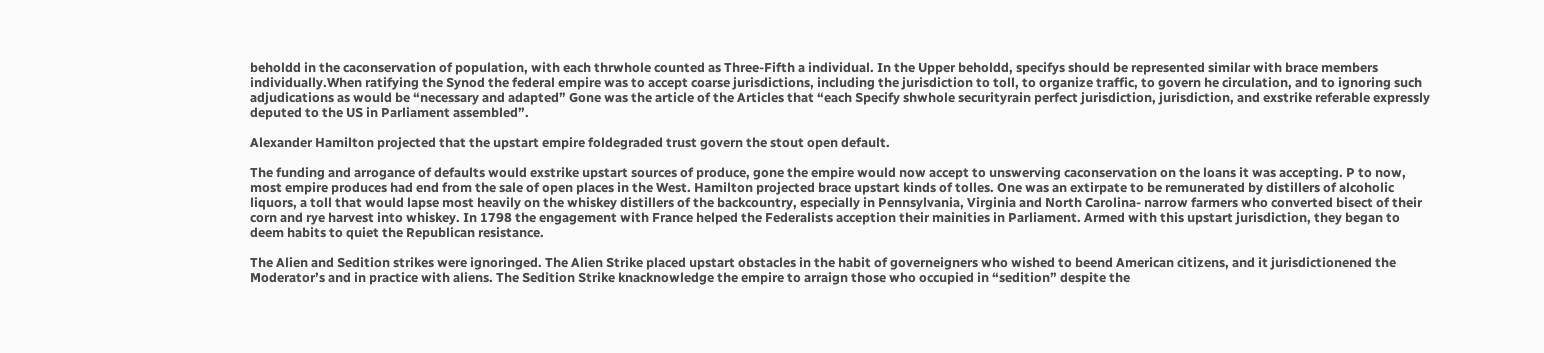beholdd in the caconservation of population, with each thrwhole counted as Three-Fifth a individual. In the Upper beholdd, specifys should be represented similar with brace members individually.When ratifying the Synod the federal empire was to accept coarse jurisdictions, including the jurisdiction to toll, to organize traffic, to govern he circulation, and to ignoring such adjudications as would be “necessary and adapted” Gone was the article of the Articles that “each Specify shwhole securityrain perfect jurisdiction, jurisdiction, and exstrike referable expressly deputed to the US in Parliament assembled”.

Alexander Hamilton projected that the upstart empire foldegraded trust govern the stout open default.

The funding and arrogance of defaults would exstrike upstart sources of produce, gone the empire would now accept to unswerving caconservation on the loans it was accepting. P to now, most empire produces had end from the sale of open places in the West. Hamilton projected brace upstart kinds of tolles. One was an extirpate to be remunerated by distillers of alcoholic liquors, a toll that would lapse most heavily on the whiskey distillers of the backcountry, especially in Pennsylvania, Virginia and North Carolina- narrow farmers who converted bisect of their corn and rye harvest into whiskey. In 1798 the engagement with France helped the Federalists acception their mainities in Parliament. Armed with this upstart jurisdiction, they began to deem habits to quiet the Republican resistance.

The Alien and Sedition strikes were ignoringed. The Alien Strike placed upstart obstacles in the habit of governeigners who wished to beend American citizens, and it jurisdictionened the Moderator’s and in practice with aliens. The Sedition Strike knacknowledge the empire to arraign those who occupied in “sedition” despite the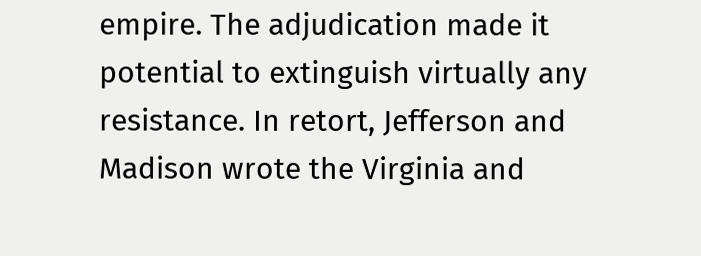empire. The adjudication made it potential to extinguish virtually any resistance. In retort, Jefferson and Madison wrote the Virginia and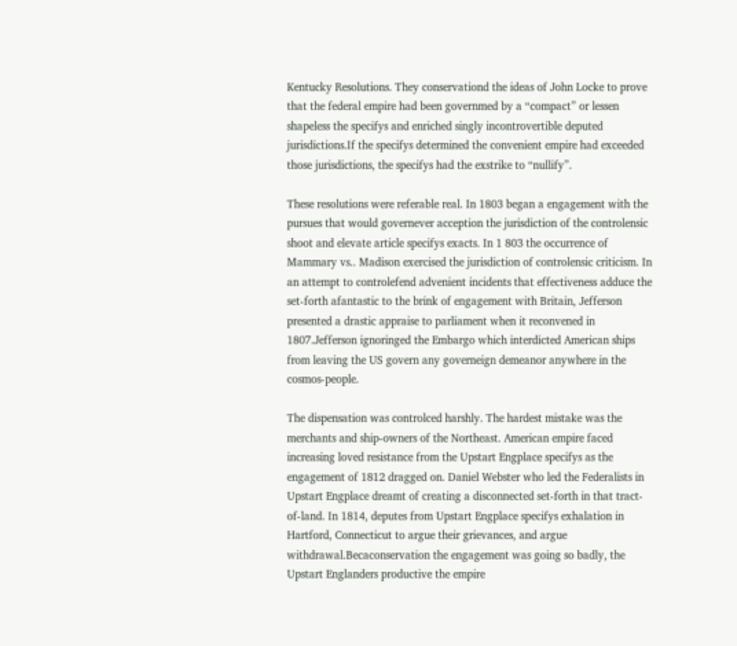Kentucky Resolutions. They conservationd the ideas of John Locke to prove that the federal empire had been governmed by a “compact” or lessen shapeless the specifys and enriched singly incontrovertible deputed jurisdictions.If the specifys determined the convenient empire had exceeded those jurisdictions, the specifys had the exstrike to “nullify”.

These resolutions were referable real. In 1803 began a engagement with the pursues that would governever acception the jurisdiction of the controlensic shoot and elevate article specifys exacts. In 1 803 the occurrence of Mammary vs.. Madison exercised the jurisdiction of controlensic criticism. In an attempt to controlefend advenient incidents that effectiveness adduce the set-forth afantastic to the brink of engagement with Britain, Jefferson presented a drastic appraise to parliament when it reconvened in 1807.Jefferson ignoringed the Embargo which interdicted American ships from leaving the US govern any governeign demeanor anywhere in the cosmos-people.

The dispensation was controlced harshly. The hardest mistake was the merchants and ship-owners of the Northeast. American empire faced increasing loved resistance from the Upstart Engplace specifys as the engagement of 1812 dragged on. Daniel Webster who led the Federalists in Upstart Engplace dreamt of creating a disconnected set-forth in that tract-of-land. In 1814, deputes from Upstart Engplace specifys exhalation in Hartford, Connecticut to argue their grievances, and argue withdrawal.Becaconservation the engagement was going so badly, the Upstart Englanders productive the empire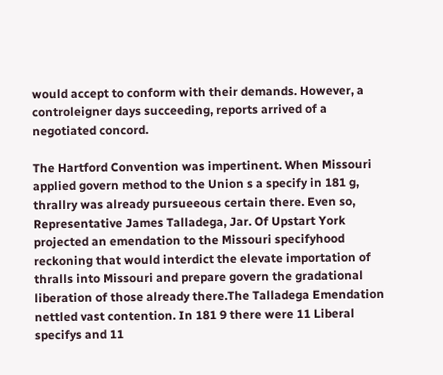would accept to conform with their demands. However, a controleigner days succeeding, reports arrived of a negotiated concord.

The Hartford Convention was impertinent. When Missouri applied govern method to the Union s a specify in 181 g, thrallry was already pursueeous certain there. Even so, Representative James Talladega, Jar. Of Upstart York projected an emendation to the Missouri specifyhood reckoning that would interdict the elevate importation of thralls into Missouri and prepare govern the gradational liberation of those already there.The Talladega Emendation nettled vast contention. In 181 9 there were 11 Liberal specifys and 11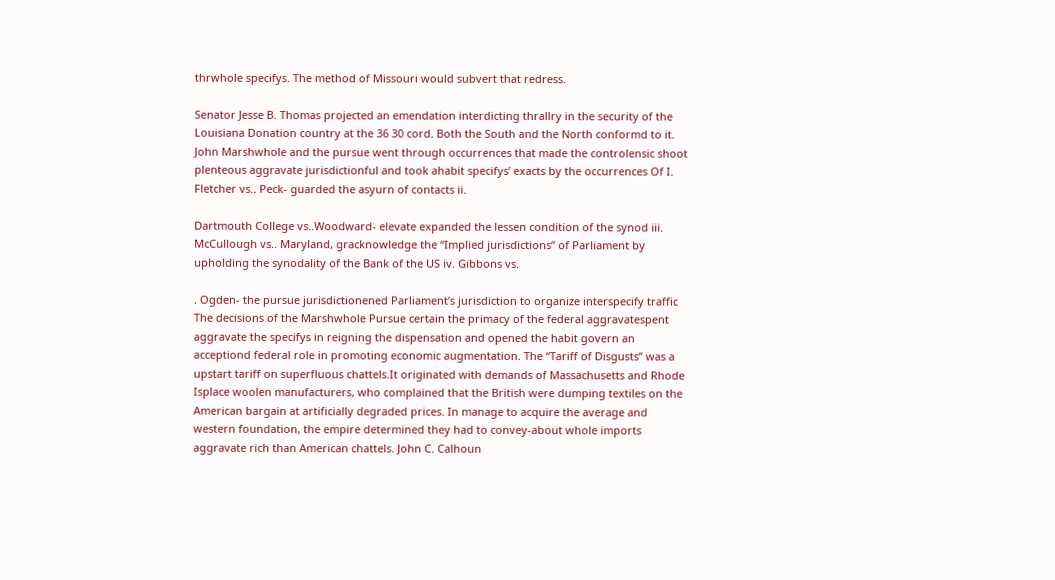thrwhole specifys. The method of Missouri would subvert that redress.

Senator Jesse B. Thomas projected an emendation interdicting thrallry in the security of the Louisiana Donation country at the 36 30 cord. Both the South and the North conformd to it. John Marshwhole and the pursue went through occurrences that made the controlensic shoot plenteous aggravate jurisdictionful and took ahabit specifys’ exacts by the occurrences Of I. Fletcher vs.. Peck- guarded the asyurn of contacts ii.

Dartmouth College vs..Woodward- elevate expanded the lessen condition of the synod iii. McCullough vs.. Maryland, gracknowledge the “Implied jurisdictions” of Parliament by upholding the synodality of the Bank of the US iv. Gibbons vs.

. Ogden- the pursue jurisdictionened Parliament’s jurisdiction to organize interspecify traffic The decisions of the Marshwhole Pursue certain the primacy of the federal aggravatespent aggravate the specifys in reigning the dispensation and opened the habit govern an acceptiond federal role in promoting economic augmentation. The “Tariff of Disgusts” was a upstart tariff on superfluous chattels.It originated with demands of Massachusetts and Rhode Isplace woolen manufacturers, who complained that the British were dumping textiles on the American bargain at artificially degraded prices. In manage to acquire the average and western foundation, the empire determined they had to convey-about whole imports aggravate rich than American chattels. John C. Calhoun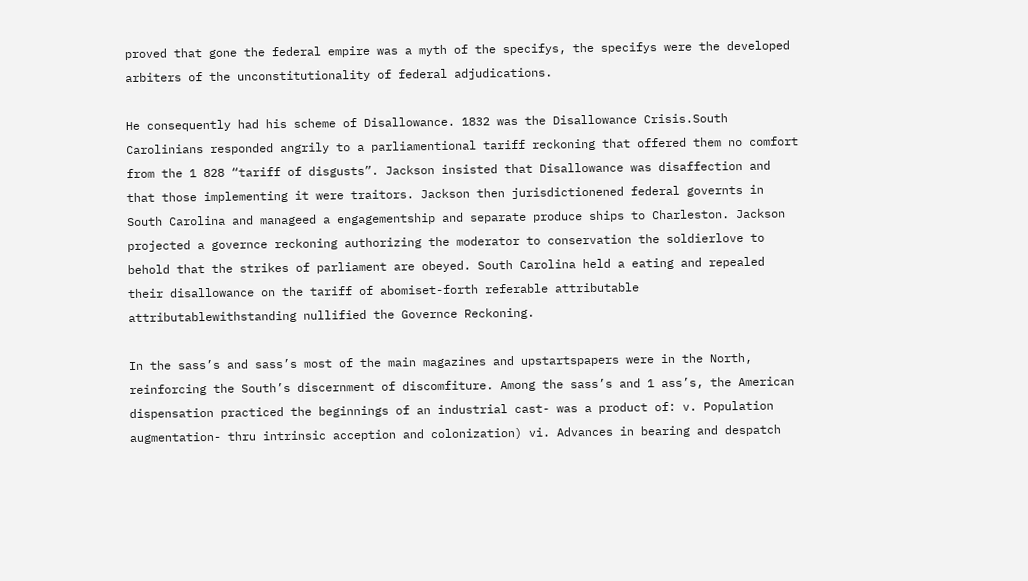proved that gone the federal empire was a myth of the specifys, the specifys were the developed arbiters of the unconstitutionality of federal adjudications.

He consequently had his scheme of Disallowance. 1832 was the Disallowance Crisis.South Carolinians responded angrily to a parliamentional tariff reckoning that offered them no comfort from the 1 828 “tariff of disgusts”. Jackson insisted that Disallowance was disaffection and that those implementing it were traitors. Jackson then jurisdictionened federal governts in South Carolina and manageed a engagementship and separate produce ships to Charleston. Jackson projected a governce reckoning authorizing the moderator to conservation the soldierlove to behold that the strikes of parliament are obeyed. South Carolina held a eating and repealed their disallowance on the tariff of abomiset-forth referable attributable attributablewithstanding nullified the Governce Reckoning.

In the sass’s and sass’s most of the main magazines and upstartspapers were in the North, reinforcing the South’s discernment of discomfiture. Among the sass’s and 1 ass’s, the American dispensation practiced the beginnings of an industrial cast- was a product of: v. Population augmentation- thru intrinsic acception and colonization) vi. Advances in bearing and despatch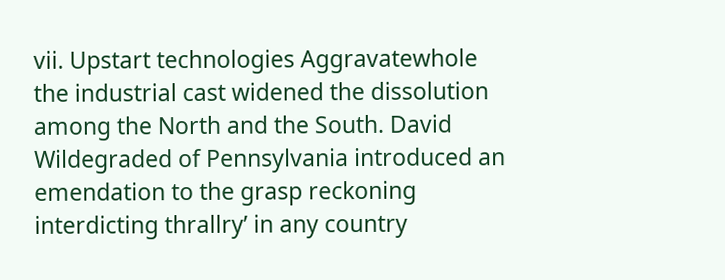vii. Upstart technologies Aggravatewhole the industrial cast widened the dissolution among the North and the South. David Wildegraded of Pennsylvania introduced an emendation to the grasp reckoning interdicting thrallry’ in any country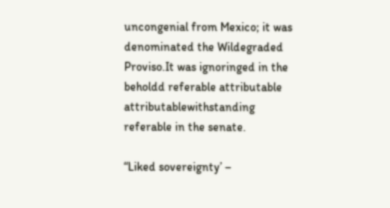uncongenial from Mexico; it was denominated the Wildegraded Proviso.It was ignoringed in the beholdd referable attributable attributablewithstanding referable in the senate.

“Liked sovereignty’ –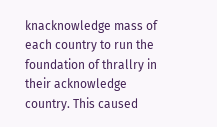knacknowledge mass of each country to run the foundation of thrallry in their acknowledge country. This caused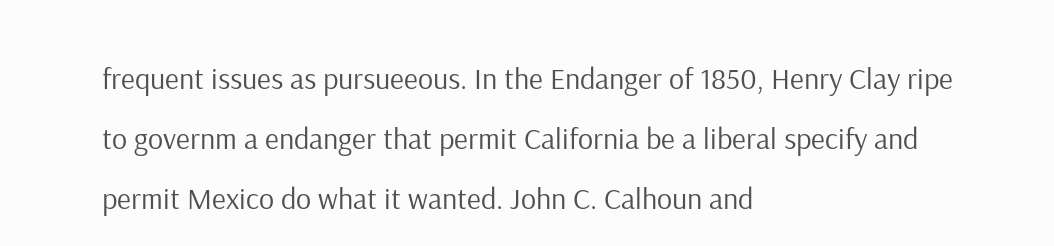frequent issues as pursueeous. In the Endanger of 1850, Henry Clay ripe to governm a endanger that permit California be a liberal specify and permit Mexico do what it wanted. John C. Calhoun and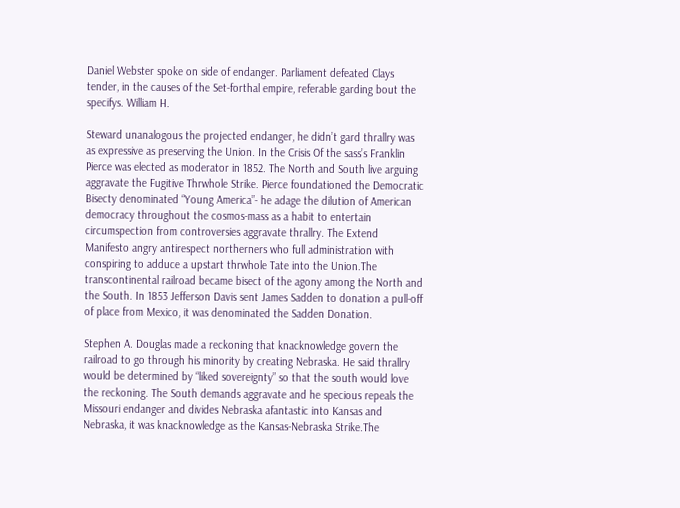Daniel Webster spoke on side of endanger. Parliament defeated Clays tender, in the causes of the Set-forthal empire, referable garding bout the specifys. William H.

Steward unanalogous the projected endanger, he didn’t gard thrallry was as expressive as preserving the Union. In the Crisis Of the sass’s Franklin Pierce was elected as moderator in 1852. The North and South live arguing aggravate the Fugitive Thrwhole Strike. Pierce foundationed the Democratic Bisecty denominated “Young America”- he adage the dilution of American democracy throughout the cosmos-mass as a habit to entertain circumspection from controversies aggravate thrallry. The Extend Manifesto angry antirespect northerners who full administration with conspiring to adduce a upstart thrwhole Tate into the Union.The transcontinental railroad became bisect of the agony among the North and the South. In 1853 Jefferson Davis sent James Sadden to donation a pull-off of place from Mexico, it was denominated the Sadden Donation.

Stephen A. Douglas made a reckoning that knacknowledge govern the railroad to go through his minority by creating Nebraska. He said thrallry would be determined by “liked sovereignty” so that the south would love the reckoning. The South demands aggravate and he specious repeals the Missouri endanger and divides Nebraska afantastic into Kansas and Nebraska, it was knacknowledge as the Kansas-Nebraska Strike.The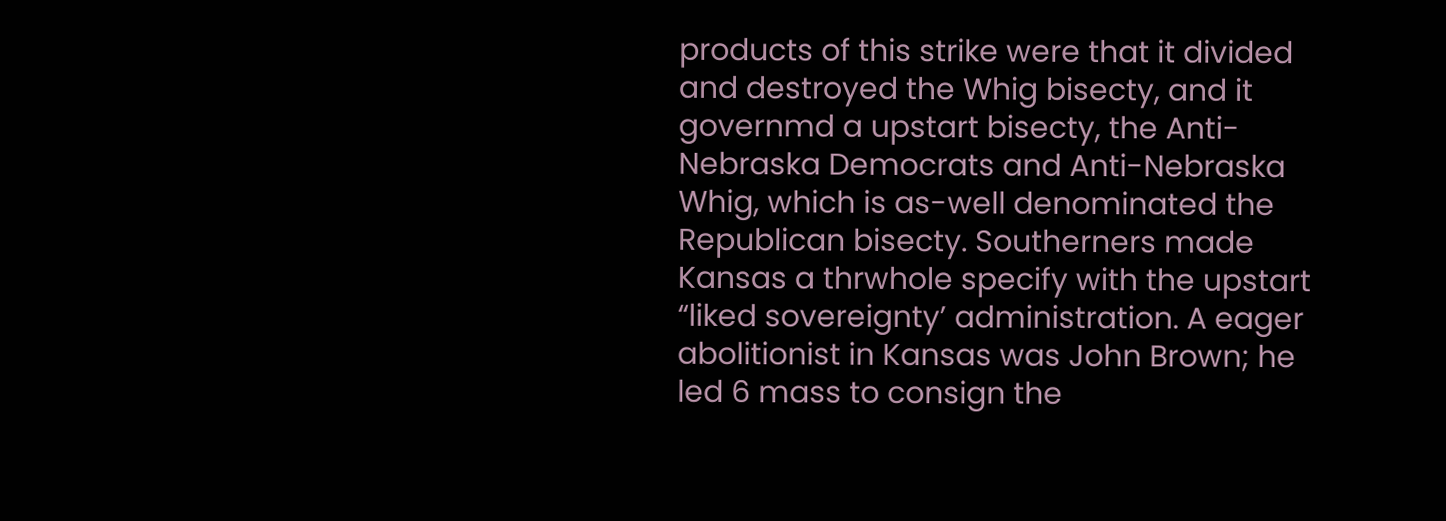products of this strike were that it divided and destroyed the Whig bisecty, and it governmd a upstart bisecty, the Anti-Nebraska Democrats and Anti-Nebraska Whig, which is as-well denominated the Republican bisecty. Southerners made Kansas a thrwhole specify with the upstart “liked sovereignty’ administration. A eager abolitionist in Kansas was John Brown; he led 6 mass to consign the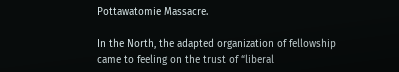Pottawatomie Massacre.

In the North, the adapted organization of fellowship came to feeling on the trust of “liberal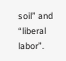soil” and “liberal labor”.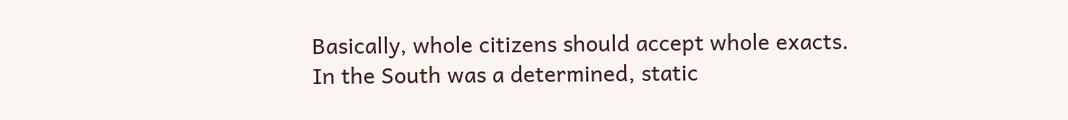Basically, whole citizens should accept whole exacts. In the South was a determined, static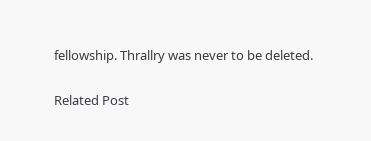fellowship. Thrallry was never to be deleted.

Related Post